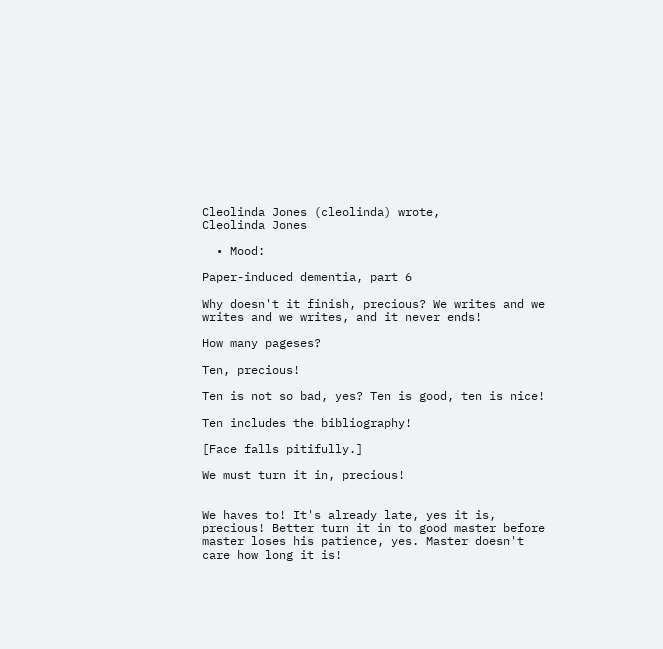Cleolinda Jones (cleolinda) wrote,
Cleolinda Jones

  • Mood:

Paper-induced dementia, part 6

Why doesn't it finish, precious? We writes and we writes and we writes, and it never ends!

How many pageses?

Ten, precious!

Ten is not so bad, yes? Ten is good, ten is nice!

Ten includes the bibliography!

[Face falls pitifully.]

We must turn it in, precious!


We haves to! It's already late, yes it is, precious! Better turn it in to good master before master loses his patience, yes. Master doesn't care how long it is!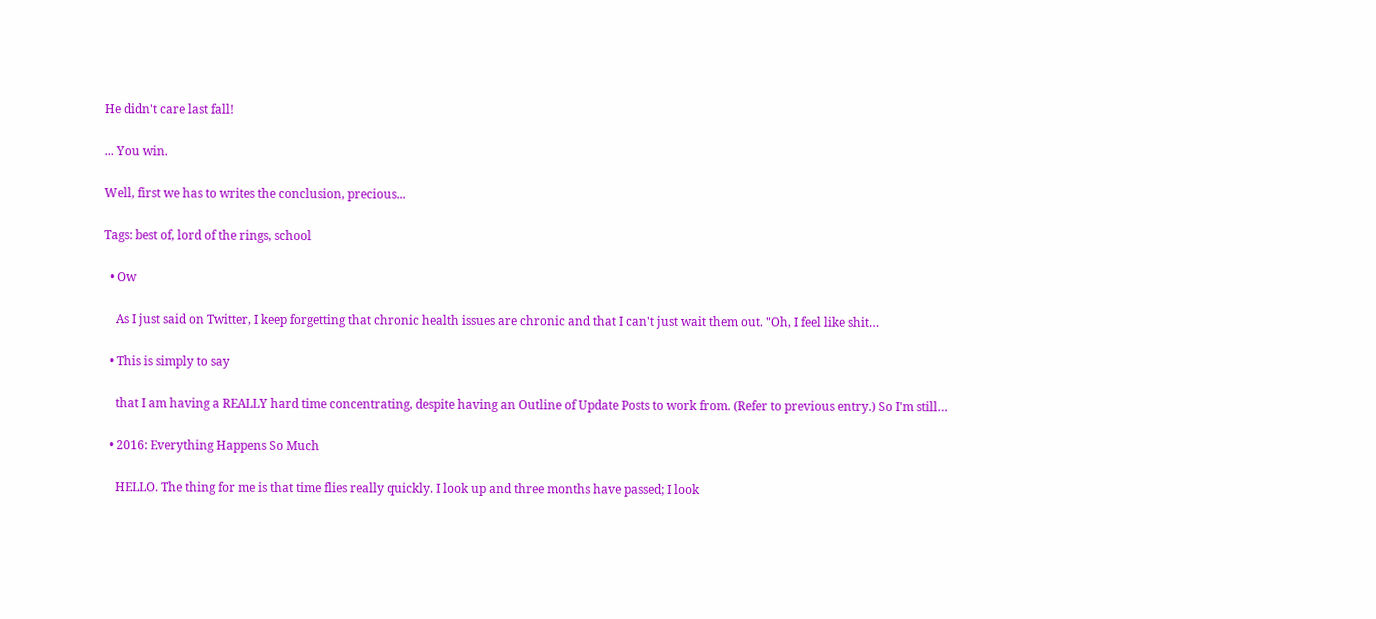He didn't care last fall!

... You win.

Well, first we has to writes the conclusion, precious...

Tags: best of, lord of the rings, school

  • Ow

    As I just said on Twitter, I keep forgetting that chronic health issues are chronic and that I can't just wait them out. "Oh, I feel like shit…

  • This is simply to say

    that I am having a REALLY hard time concentrating, despite having an Outline of Update Posts to work from. (Refer to previous entry.) So I'm still…

  • 2016: Everything Happens So Much

    HELLO. The thing for me is that time flies really quickly. I look up and three months have passed; I look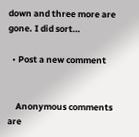down and three more are gone. I did sort…

  • Post a new comment


    Anonymous comments are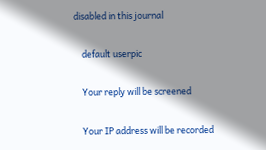disabled in this journal

    default userpic

    Your reply will be screened

    Your IP address will be recorded